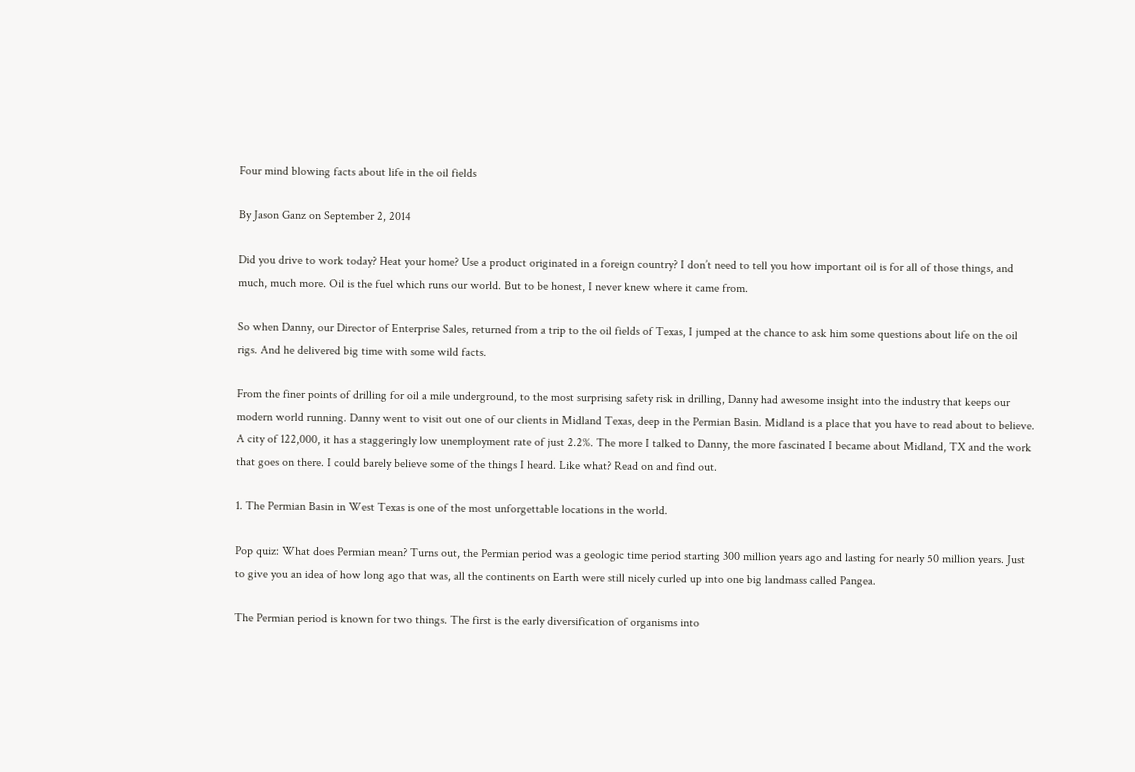Four mind blowing facts about life in the oil fields

By Jason Ganz on September 2, 2014

Did you drive to work today? Heat your home? Use a product originated in a foreign country? I don’t need to tell you how important oil is for all of those things, and much, much more. Oil is the fuel which runs our world. But to be honest, I never knew where it came from.

So when Danny, our Director of Enterprise Sales, returned from a trip to the oil fields of Texas, I jumped at the chance to ask him some questions about life on the oil rigs. And he delivered big time with some wild facts.

From the finer points of drilling for oil a mile underground, to the most surprising safety risk in drilling, Danny had awesome insight into the industry that keeps our modern world running. Danny went to visit out one of our clients in Midland Texas, deep in the Permian Basin. Midland is a place that you have to read about to believe. A city of 122,000, it has a staggeringly low unemployment rate of just 2.2%. The more I talked to Danny, the more fascinated I became about Midland, TX and the work that goes on there. I could barely believe some of the things I heard. Like what? Read on and find out.

1. The Permian Basin in West Texas is one of the most unforgettable locations in the world.

Pop quiz: What does Permian mean? Turns out, the Permian period was a geologic time period starting 300 million years ago and lasting for nearly 50 million years. Just to give you an idea of how long ago that was, all the continents on Earth were still nicely curled up into one big landmass called Pangea.

The Permian period is known for two things. The first is the early diversification of organisms into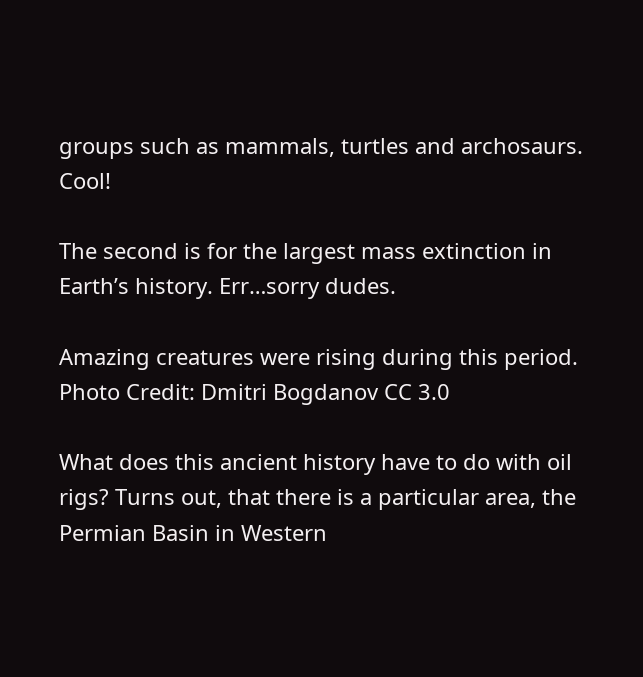groups such as mammals, turtles and archosaurs. Cool!

The second is for the largest mass extinction in Earth’s history. Err…sorry dudes.

Amazing creatures were rising during this period. Photo Credit: Dmitri Bogdanov CC 3.0

What does this ancient history have to do with oil rigs? Turns out, that there is a particular area, the Permian Basin in Western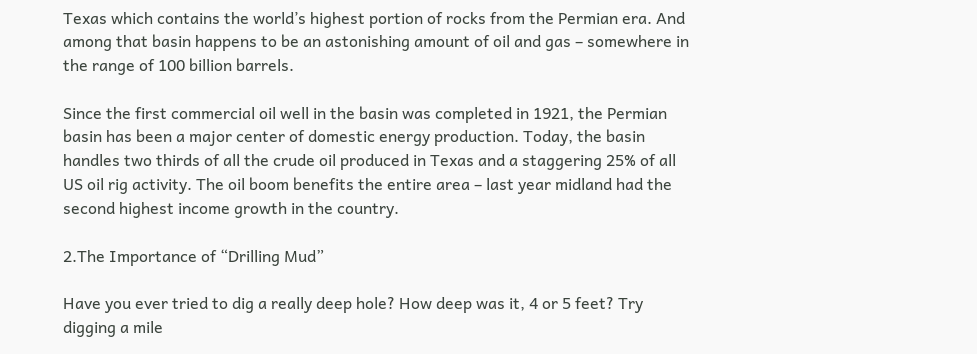Texas which contains the world’s highest portion of rocks from the Permian era. And among that basin happens to be an astonishing amount of oil and gas – somewhere in the range of 100 billion barrels.

Since the first commercial oil well in the basin was completed in 1921, the Permian basin has been a major center of domestic energy production. Today, the basin handles two thirds of all the crude oil produced in Texas and a staggering 25% of all US oil rig activity. The oil boom benefits the entire area – last year midland had the second highest income growth in the country.

2.The Importance of “Drilling Mud”

Have you ever tried to dig a really deep hole? How deep was it, 4 or 5 feet? Try digging a mile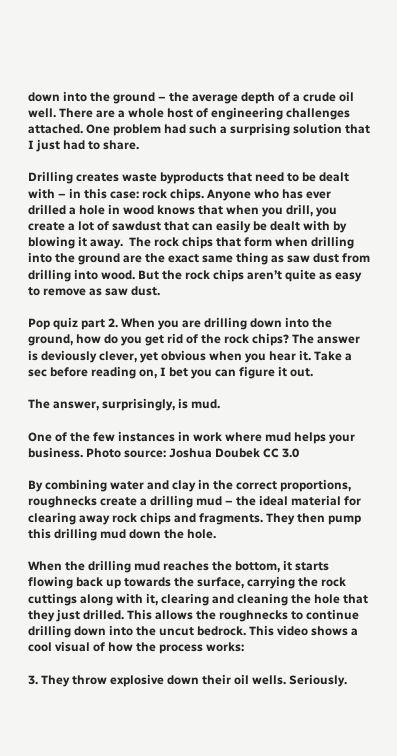down into the ground – the average depth of a crude oil well. There are a whole host of engineering challenges attached. One problem had such a surprising solution that I just had to share.

Drilling creates waste byproducts that need to be dealt with – in this case: rock chips. Anyone who has ever drilled a hole in wood knows that when you drill, you create a lot of sawdust that can easily be dealt with by blowing it away.  The rock chips that form when drilling into the ground are the exact same thing as saw dust from drilling into wood. But the rock chips aren’t quite as easy to remove as saw dust.

Pop quiz part 2. When you are drilling down into the ground, how do you get rid of the rock chips? The answer is deviously clever, yet obvious when you hear it. Take a sec before reading on, I bet you can figure it out.

The answer, surprisingly, is mud.

One of the few instances in work where mud helps your business. Photo source: Joshua Doubek CC 3.0

By combining water and clay in the correct proportions, roughnecks create a drilling mud – the ideal material for clearing away rock chips and fragments. They then pump this drilling mud down the hole.

When the drilling mud reaches the bottom, it starts flowing back up towards the surface, carrying the rock cuttings along with it, clearing and cleaning the hole that they just drilled. This allows the roughnecks to continue drilling down into the uncut bedrock. This video shows a cool visual of how the process works:

3. They throw explosive down their oil wells. Seriously.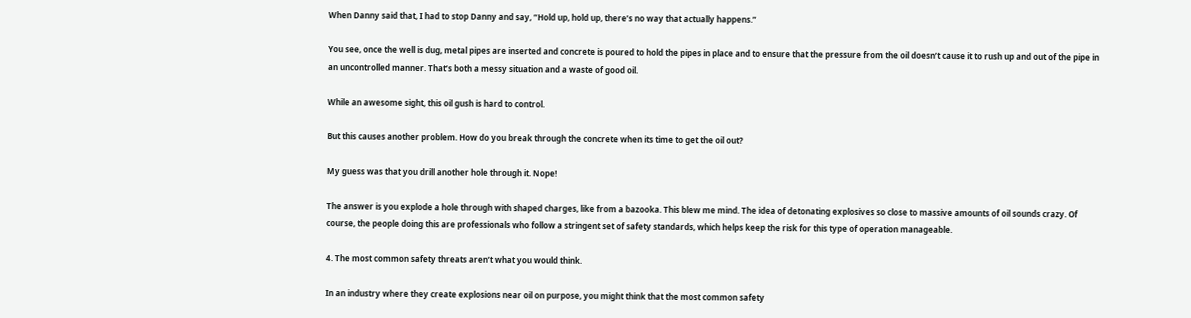When Danny said that, I had to stop Danny and say, “Hold up, hold up, there’s no way that actually happens.”

You see, once the well is dug, metal pipes are inserted and concrete is poured to hold the pipes in place and to ensure that the pressure from the oil doesn’t cause it to rush up and out of the pipe in an uncontrolled manner. That’s both a messy situation and a waste of good oil.

While an awesome sight, this oil gush is hard to control.

But this causes another problem. How do you break through the concrete when its time to get the oil out?

My guess was that you drill another hole through it. Nope!

The answer is you explode a hole through with shaped charges, like from a bazooka. This blew me mind. The idea of detonating explosives so close to massive amounts of oil sounds crazy. Of course, the people doing this are professionals who follow a stringent set of safety standards, which helps keep the risk for this type of operation manageable.

4. The most common safety threats aren’t what you would think.

In an industry where they create explosions near oil on purpose, you might think that the most common safety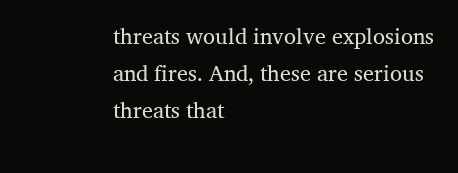threats would involve explosions and fires. And, these are serious threats that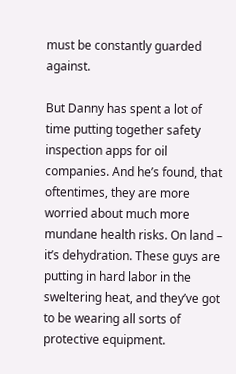must be constantly guarded against.

But Danny has spent a lot of time putting together safety inspection apps for oil companies. And he’s found, that oftentimes, they are more worried about much more mundane health risks. On land – it’s dehydration. These guys are putting in hard labor in the sweltering heat, and they’ve got to be wearing all sorts of protective equipment.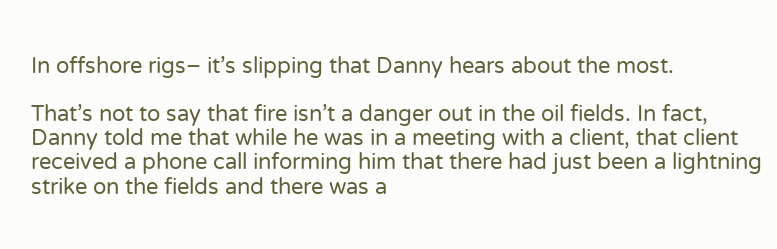In offshore rigs– it’s slipping that Danny hears about the most.

That’s not to say that fire isn’t a danger out in the oil fields. In fact, Danny told me that while he was in a meeting with a client, that client received a phone call informing him that there had just been a lightning strike on the fields and there was a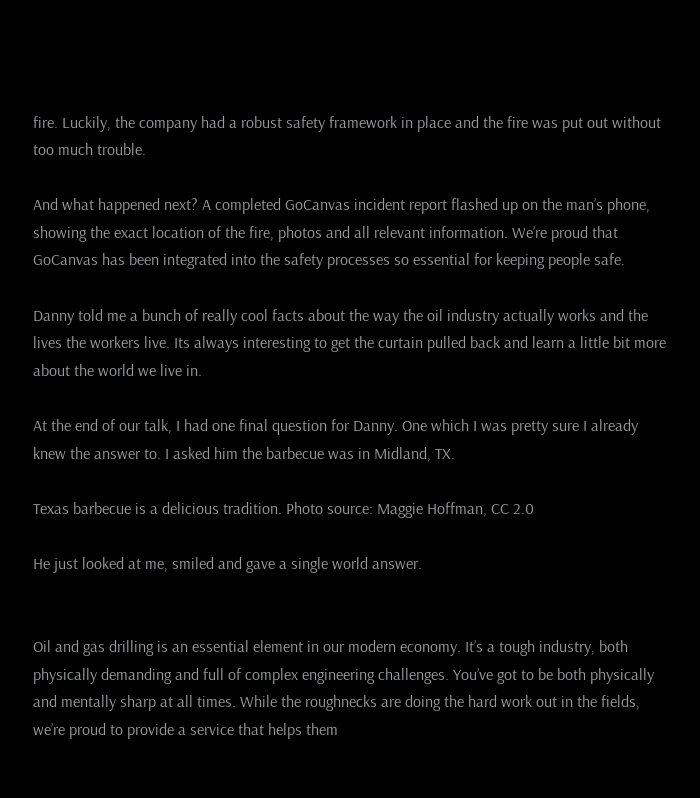fire. Luckily, the company had a robust safety framework in place and the fire was put out without too much trouble.

And what happened next? A completed GoCanvas incident report flashed up on the man’s phone, showing the exact location of the fire, photos and all relevant information. We’re proud that GoCanvas has been integrated into the safety processes so essential for keeping people safe.

Danny told me a bunch of really cool facts about the way the oil industry actually works and the lives the workers live. Its always interesting to get the curtain pulled back and learn a little bit more about the world we live in.

At the end of our talk, I had one final question for Danny. One which I was pretty sure I already knew the answer to. I asked him the barbecue was in Midland, TX.

Texas barbecue is a delicious tradition. Photo source: Maggie Hoffman, CC 2.0

He just looked at me, smiled and gave a single world answer.


Oil and gas drilling is an essential element in our modern economy. It’s a tough industry, both physically demanding and full of complex engineering challenges. You’ve got to be both physically and mentally sharp at all times. While the roughnecks are doing the hard work out in the fields, we’re proud to provide a service that helps them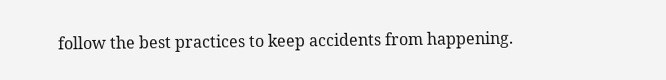follow the best practices to keep accidents from happening.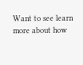Want to see learn more about how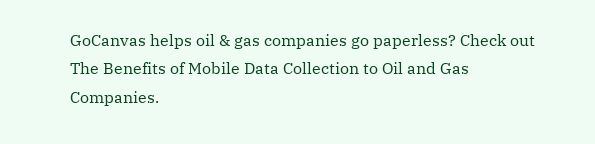GoCanvas helps oil & gas companies go paperless? Check out The Benefits of Mobile Data Collection to Oil and Gas Companies.